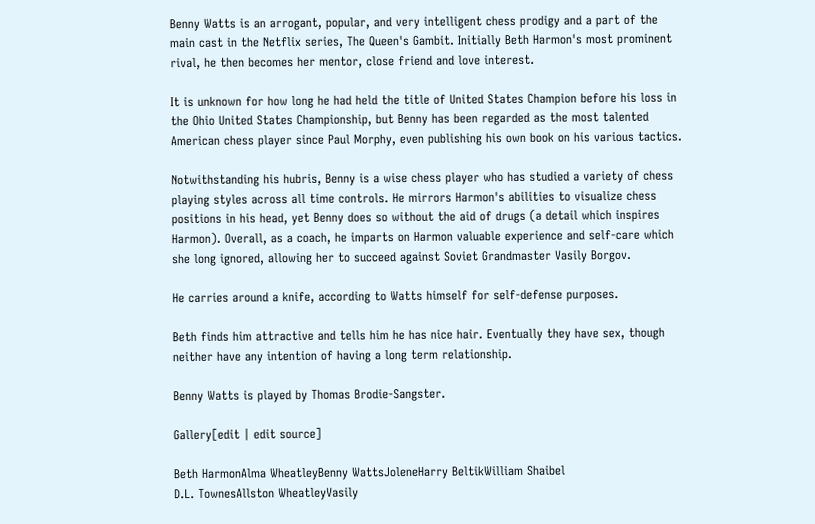Benny Watts is an arrogant, popular, and very intelligent chess prodigy and a part of the main cast in the Netflix series, The Queen's Gambit. Initially Beth Harmon's most prominent rival, he then becomes her mentor, close friend and love interest.

It is unknown for how long he had held the title of United States Champion before his loss in the Ohio United States Championship, but Benny has been regarded as the most talented American chess player since Paul Morphy, even publishing his own book on his various tactics.

Notwithstanding his hubris, Benny is a wise chess player who has studied a variety of chess playing styles across all time controls. He mirrors Harmon's abilities to visualize chess positions in his head, yet Benny does so without the aid of drugs (a detail which inspires Harmon). Overall, as a coach, he imparts on Harmon valuable experience and self-care which she long ignored, allowing her to succeed against Soviet Grandmaster Vasily Borgov.

He carries around a knife, according to Watts himself for self-defense purposes.

Beth finds him attractive and tells him he has nice hair. Eventually they have sex, though neither have any intention of having a long term relationship.

Benny Watts is played by Thomas Brodie-Sangster.

Gallery[edit | edit source]

Beth HarmonAlma WheatleyBenny WattsJoleneHarry BeltikWilliam Shaibel
D.L. TownesAllston WheatleyVasily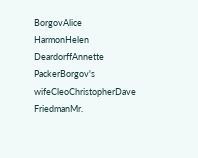BorgovAlice HarmonHelen DeardorffAnnette PackerBorgov's wifeCleoChristopherDave FriedmanMr.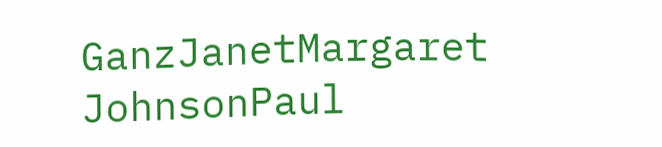GanzJanetMargaret JohnsonPaul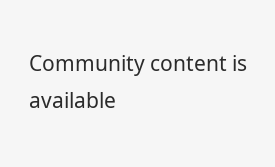Community content is available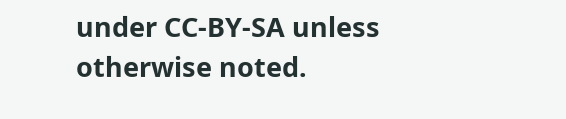under CC-BY-SA unless otherwise noted.